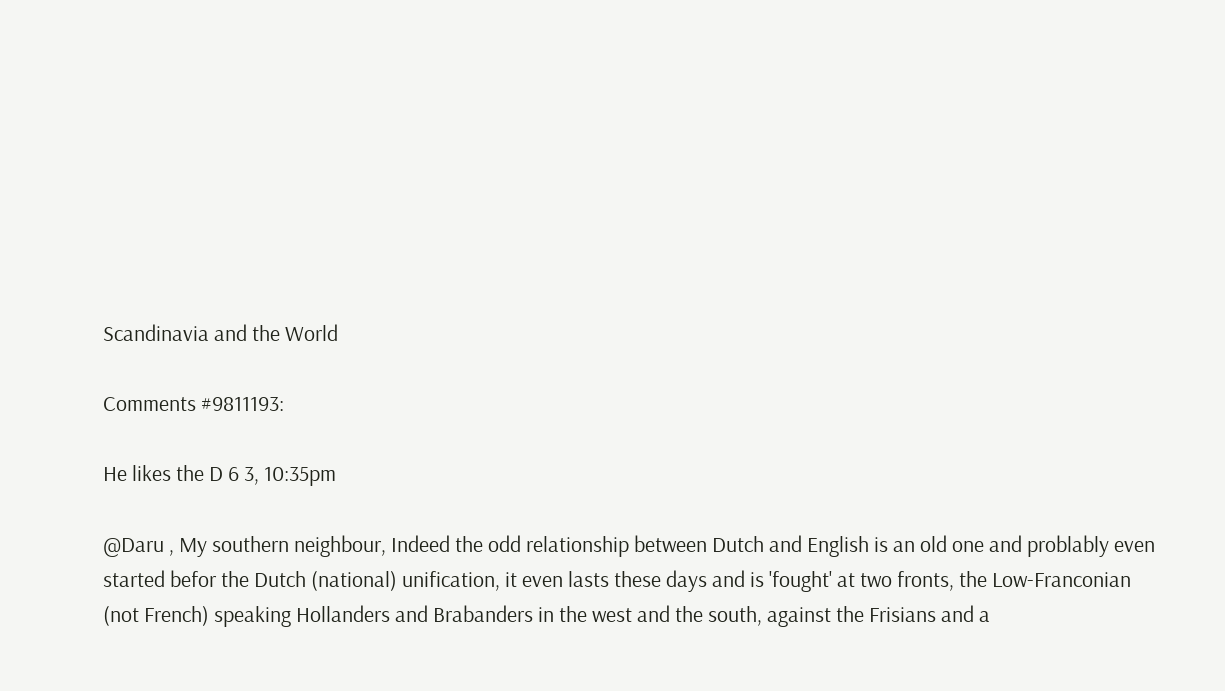Scandinavia and the World

Comments #9811193:

He likes the D 6 3, 10:35pm

@Daru , My southern neighbour, Indeed the odd relationship between Dutch and English is an old one and problably even started befor the Dutch (national) unification, it even lasts these days and is 'fought' at two fronts, the Low-Franconian (not French) speaking Hollanders and Brabanders in the west and the south, against the Frisians and a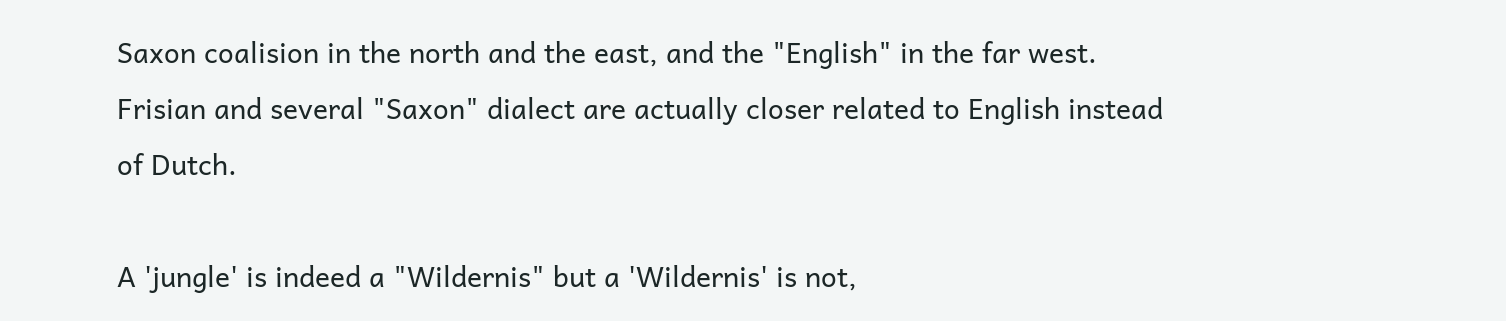Saxon coalision in the north and the east, and the "English" in the far west. Frisian and several "Saxon" dialect are actually closer related to English instead of Dutch.

A 'jungle' is indeed a "Wildernis" but a 'Wildernis' is not,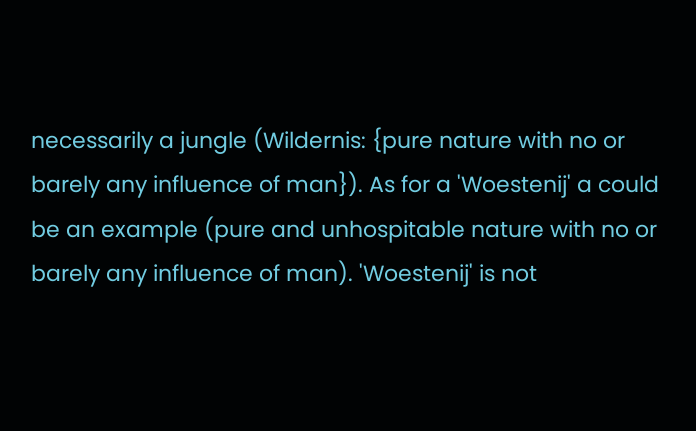necessarily a jungle (Wildernis: {pure nature with no or barely any influence of man}). As for a 'Woestenij' a could be an example (pure and unhospitable nature with no or barely any influence of man). 'Woestenij' is not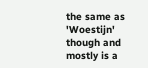the same as 'Woestijn' though and mostly is a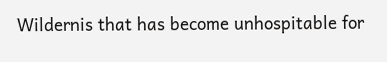Wildernis that has become unhospitable for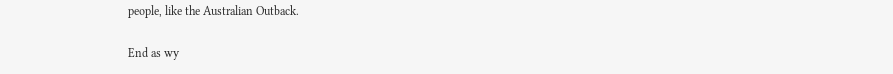people, like the Australian Outback.

End as wy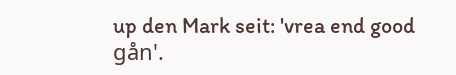up den Mark seit: 'vrea end good gån'.